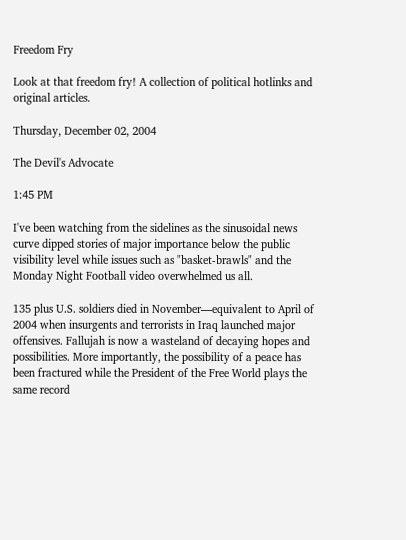Freedom Fry

Look at that freedom fry! A collection of political hotlinks and original articles.

Thursday, December 02, 2004

The Devil's Advocate

1:45 PM

I've been watching from the sidelines as the sinusoidal news curve dipped stories of major importance below the public visibility level while issues such as "basket-brawls" and the Monday Night Football video overwhelmed us all.

135 plus U.S. soldiers died in November—equivalent to April of 2004 when insurgents and terrorists in Iraq launched major offensives. Fallujah is now a wasteland of decaying hopes and possibilities. More importantly, the possibility of a peace has been fractured while the President of the Free World plays the same record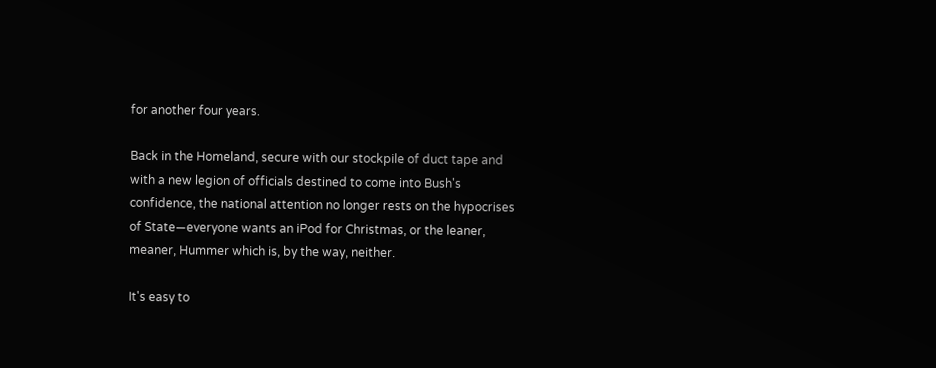for another four years.

Back in the Homeland, secure with our stockpile of duct tape and with a new legion of officials destined to come into Bush's confidence, the national attention no longer rests on the hypocrises of State—everyone wants an iPod for Christmas, or the leaner, meaner, Hummer which is, by the way, neither.

It's easy to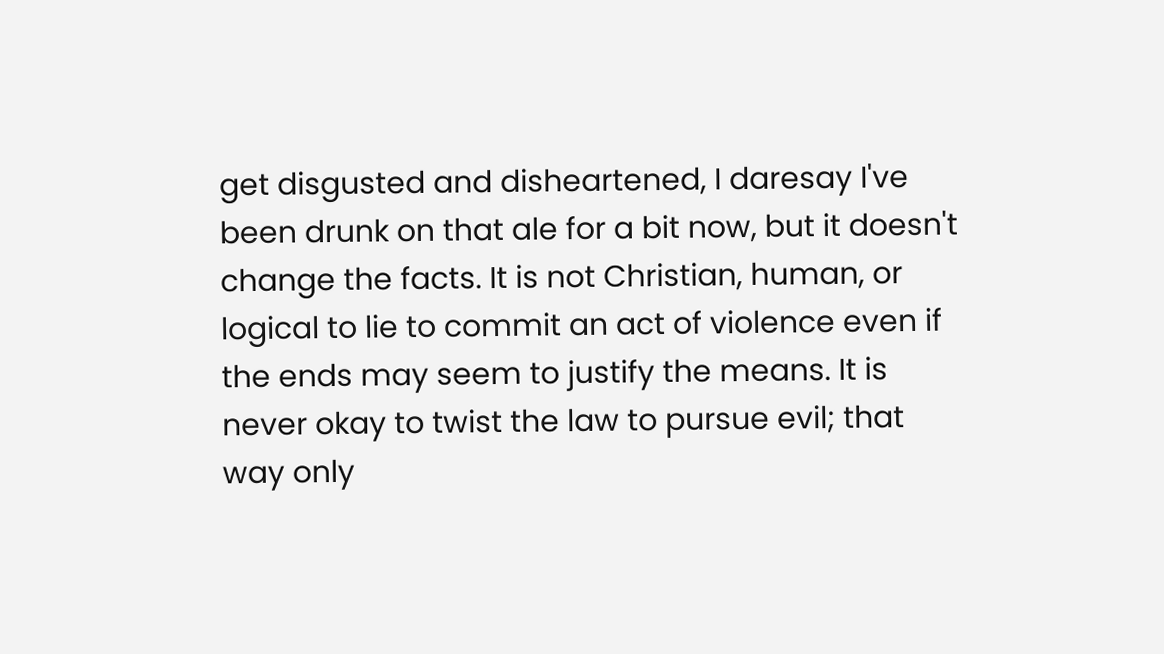get disgusted and disheartened, I daresay I've been drunk on that ale for a bit now, but it doesn't change the facts. It is not Christian, human, or logical to lie to commit an act of violence even if the ends may seem to justify the means. It is never okay to twist the law to pursue evil; that way only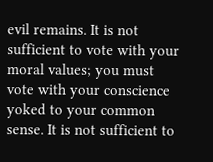evil remains. It is not sufficient to vote with your moral values; you must vote with your conscience yoked to your common sense. It is not sufficient to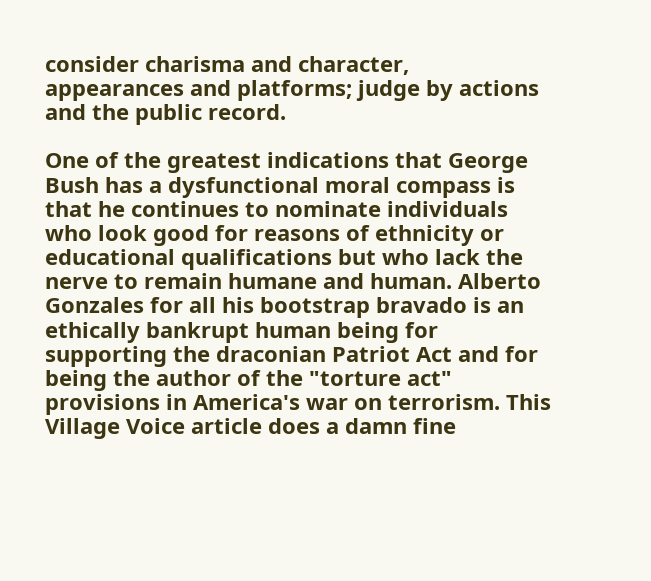consider charisma and character, appearances and platforms; judge by actions and the public record.

One of the greatest indications that George Bush has a dysfunctional moral compass is that he continues to nominate individuals who look good for reasons of ethnicity or educational qualifications but who lack the nerve to remain humane and human. Alberto Gonzales for all his bootstrap bravado is an ethically bankrupt human being for supporting the draconian Patriot Act and for being the author of the "torture act" provisions in America's war on terrorism. This Village Voice article does a damn fine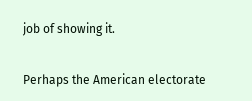job of showing it.

Perhaps the American electorate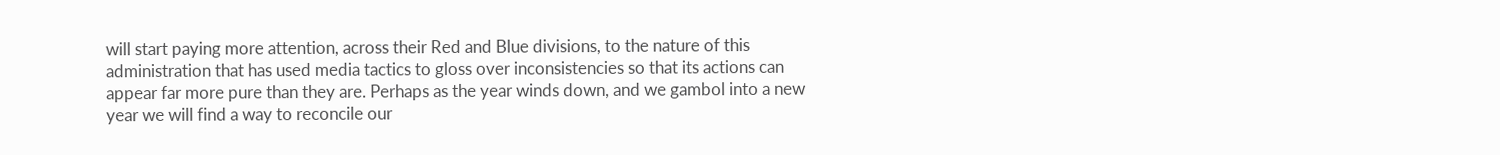will start paying more attention, across their Red and Blue divisions, to the nature of this administration that has used media tactics to gloss over inconsistencies so that its actions can appear far more pure than they are. Perhaps as the year winds down, and we gambol into a new year we will find a way to reconcile our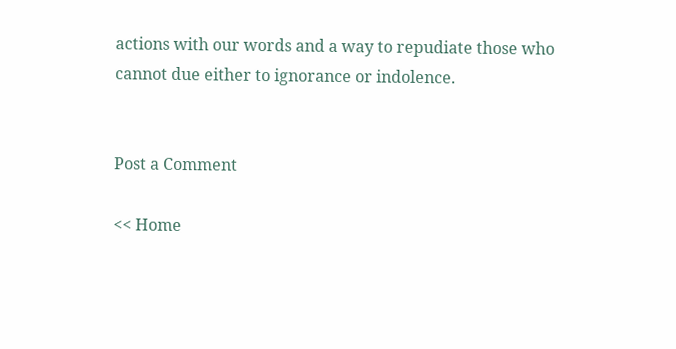actions with our words and a way to repudiate those who cannot due either to ignorance or indolence.


Post a Comment

<< Home